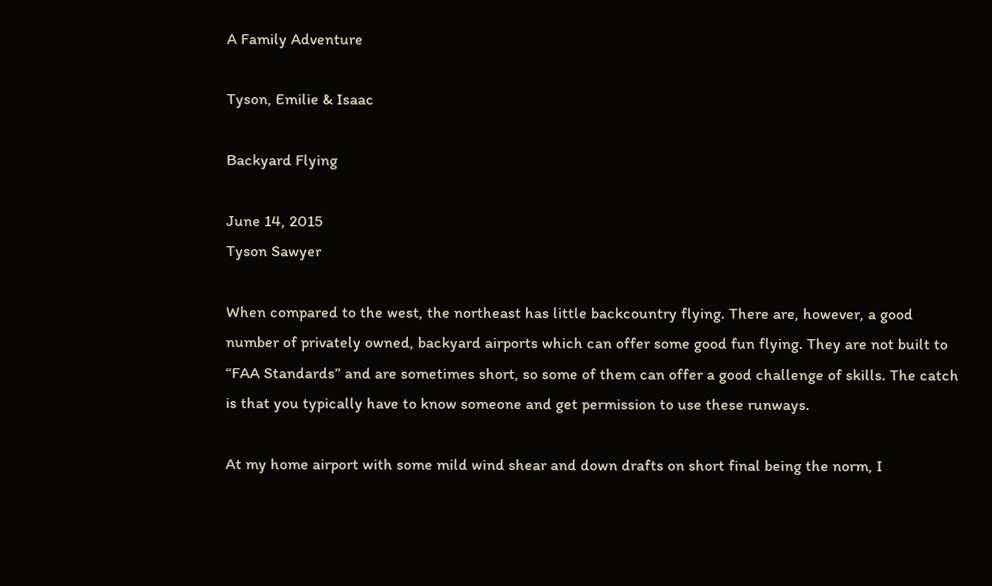A Family Adventure

Tyson, Emilie & Isaac

Backyard Flying

June 14, 2015
Tyson Sawyer

When compared to the west, the northeast has little backcountry flying. There are, however, a good number of privately owned, backyard airports which can offer some good fun flying. They are not built to “FAA Standards” and are sometimes short, so some of them can offer a good challenge of skills. The catch is that you typically have to know someone and get permission to use these runways.

At my home airport with some mild wind shear and down drafts on short final being the norm, I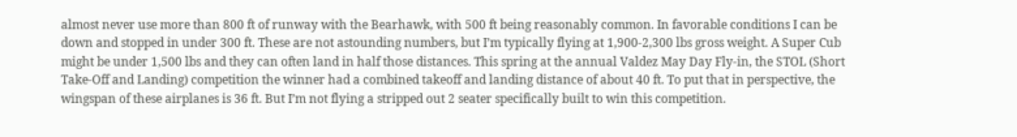almost never use more than 800 ft of runway with the Bearhawk, with 500 ft being reasonably common. In favorable conditions I can be down and stopped in under 300 ft. These are not astounding numbers, but I’m typically flying at 1,900-2,300 lbs gross weight. A Super Cub might be under 1,500 lbs and they can often land in half those distances. This spring at the annual Valdez May Day Fly-in, the STOL (Short Take-Off and Landing) competition the winner had a combined takeoff and landing distance of about 40 ft. To put that in perspective, the wingspan of these airplanes is 36 ft. But I’m not flying a stripped out 2 seater specifically built to win this competition.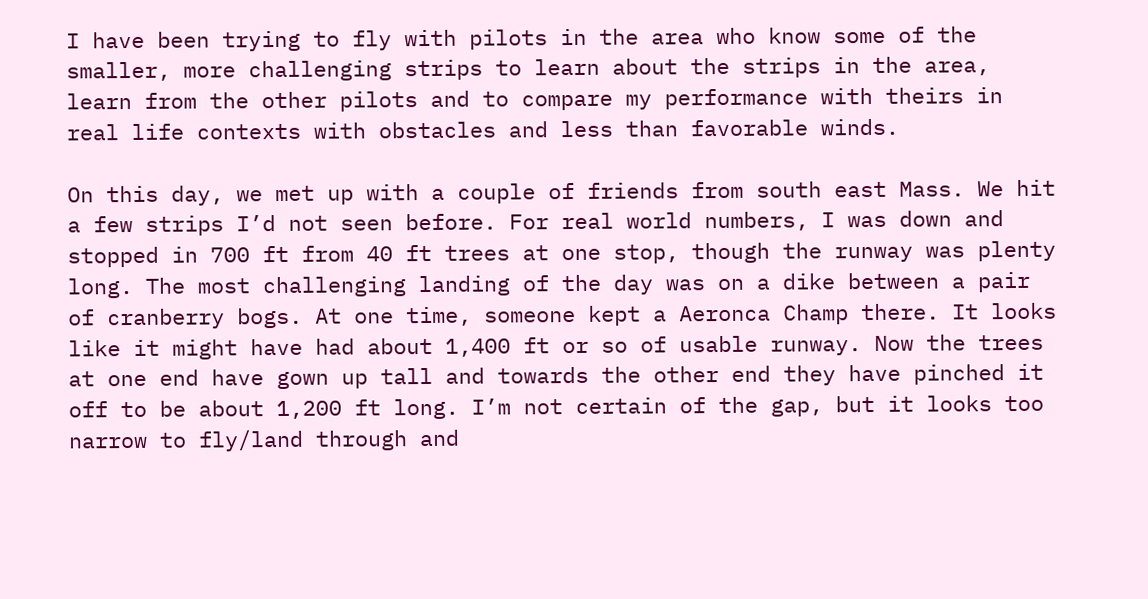I have been trying to fly with pilots in the area who know some of the smaller, more challenging strips to learn about the strips in the area, learn from the other pilots and to compare my performance with theirs in real life contexts with obstacles and less than favorable winds.

On this day, we met up with a couple of friends from south east Mass. We hit a few strips I’d not seen before. For real world numbers, I was down and stopped in 700 ft from 40 ft trees at one stop, though the runway was plenty long. The most challenging landing of the day was on a dike between a pair of cranberry bogs. At one time, someone kept a Aeronca Champ there. It looks like it might have had about 1,400 ft or so of usable runway. Now the trees at one end have gown up tall and towards the other end they have pinched it off to be about 1,200 ft long. I’m not certain of the gap, but it looks too narrow to fly/land through and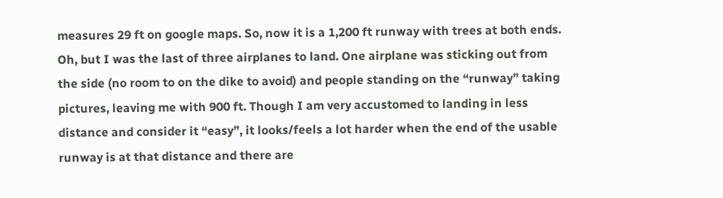measures 29 ft on google maps. So, now it is a 1,200 ft runway with trees at both ends. Oh, but I was the last of three airplanes to land. One airplane was sticking out from the side (no room to on the dike to avoid) and people standing on the “runway” taking pictures, leaving me with 900 ft. Though I am very accustomed to landing in less distance and consider it “easy”, it looks/feels a lot harder when the end of the usable runway is at that distance and there are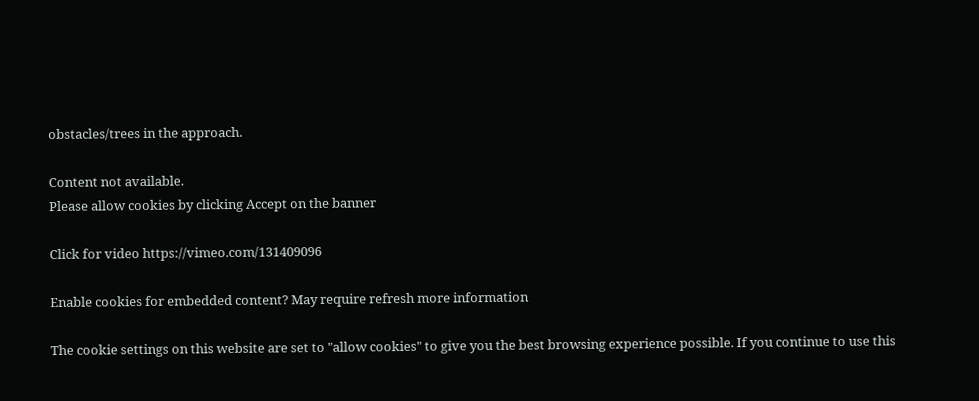obstacles/trees in the approach.

Content not available.
Please allow cookies by clicking Accept on the banner

Click for video https://vimeo.com/131409096

Enable cookies for embedded content? May require refresh more information

The cookie settings on this website are set to "allow cookies" to give you the best browsing experience possible. If you continue to use this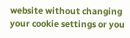website without changing your cookie settings or you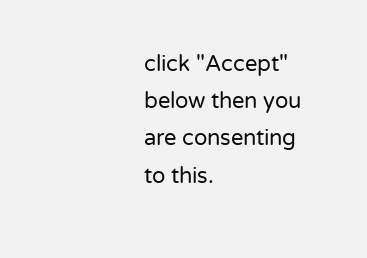click "Accept" below then you are consenting to this.